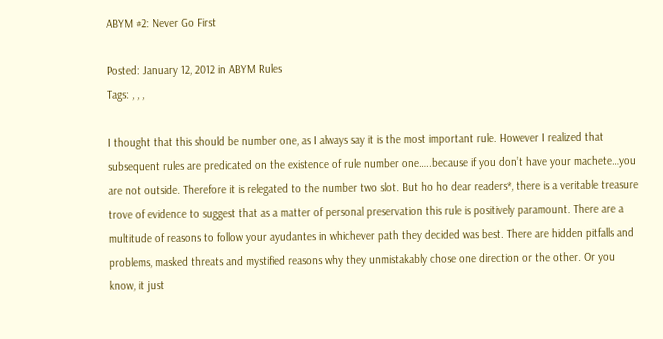ABYM #2: Never Go First

Posted: January 12, 2012 in ABYM Rules
Tags: , , ,

I thought that this should be number one, as I always say it is the most important rule. However I realized that subsequent rules are predicated on the existence of rule number one…..because if you don’t have your machete…you are not outside. Therefore it is relegated to the number two slot. But ho ho dear readers*, there is a veritable treasure trove of evidence to suggest that as a matter of personal preservation this rule is positively paramount. There are a multitude of reasons to follow your ayudantes in whichever path they decided was best. There are hidden pitfalls and problems, masked threats and mystified reasons why they unmistakably chose one direction or the other. Or you know, it just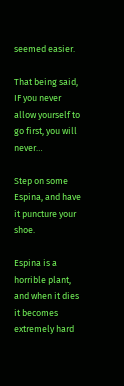seemed easier.

That being said, IF you never allow yourself to go first, you will never…

Step on some Espina, and have it puncture your shoe.

Espina is a horrible plant, and when it dies it becomes extremely hard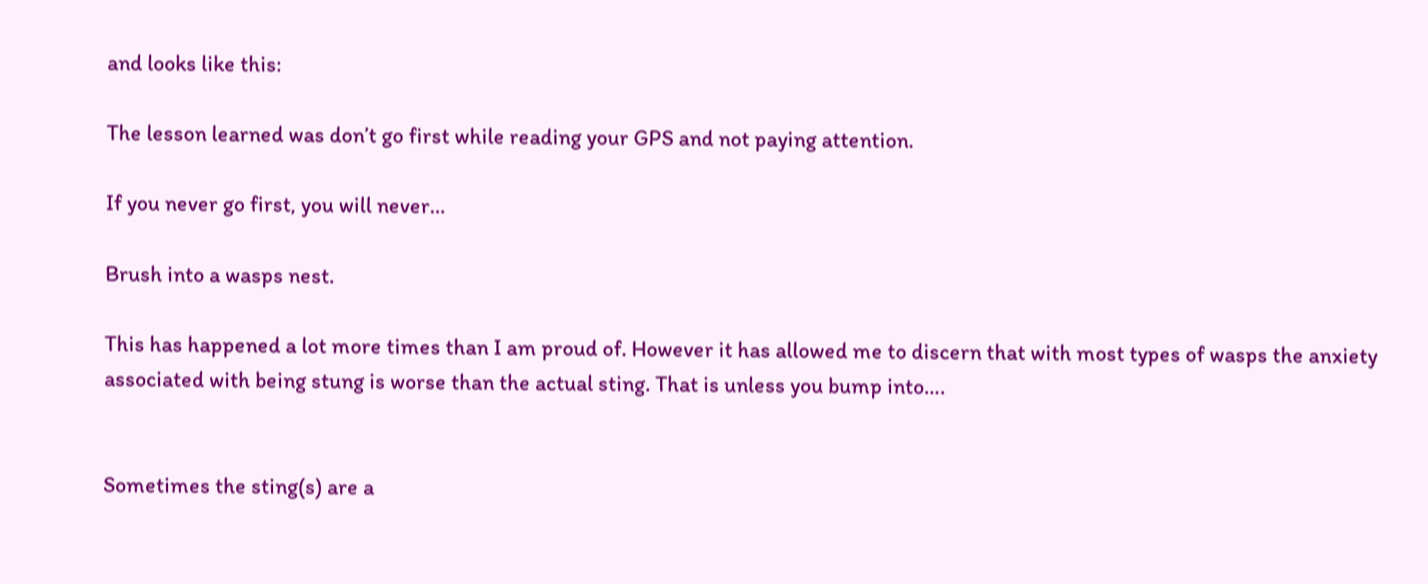and looks like this:

The lesson learned was don’t go first while reading your GPS and not paying attention.

If you never go first, you will never…

Brush into a wasps nest.

This has happened a lot more times than I am proud of. However it has allowed me to discern that with most types of wasps the anxiety associated with being stung is worse than the actual sting. That is unless you bump into….


Sometimes the sting(s) are a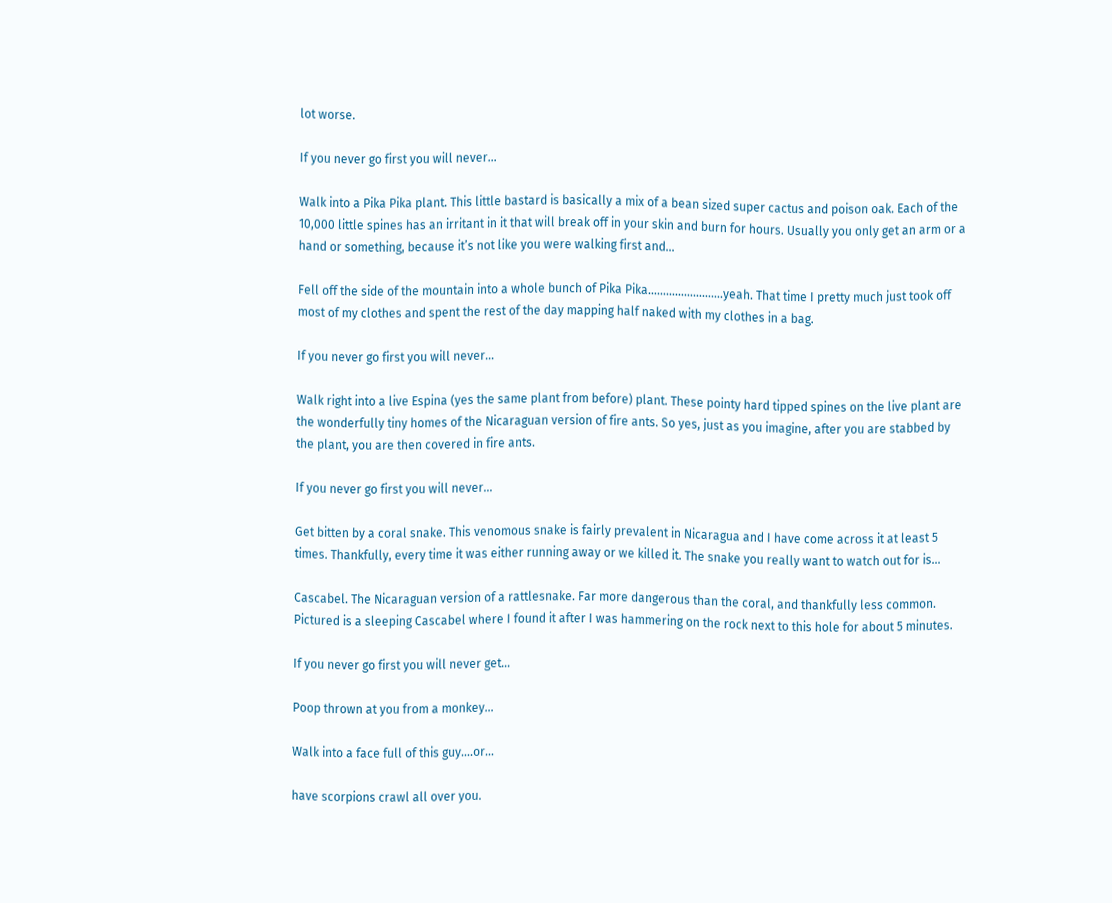lot worse.

If you never go first you will never…

Walk into a Pika Pika plant. This little bastard is basically a mix of a bean sized super cactus and poison oak. Each of the 10,000 little spines has an irritant in it that will break off in your skin and burn for hours. Usually you only get an arm or a hand or something, because it’s not like you were walking first and…

Fell off the side of the mountain into a whole bunch of Pika Pika…………………….yeah. That time I pretty much just took off most of my clothes and spent the rest of the day mapping half naked with my clothes in a bag.

If you never go first you will never…

Walk right into a live Espina (yes the same plant from before) plant. These pointy hard tipped spines on the live plant are the wonderfully tiny homes of the Nicaraguan version of fire ants. So yes, just as you imagine, after you are stabbed by the plant, you are then covered in fire ants.

If you never go first you will never…

Get bitten by a coral snake. This venomous snake is fairly prevalent in Nicaragua and I have come across it at least 5 times. Thankfully, every time it was either running away or we killed it. The snake you really want to watch out for is…

Cascabel. The Nicaraguan version of a rattlesnake. Far more dangerous than the coral, and thankfully less common. Pictured is a sleeping Cascabel where I found it after I was hammering on the rock next to this hole for about 5 minutes.

If you never go first you will never get…

Poop thrown at you from a monkey…

Walk into a face full of this guy….or…

have scorpions crawl all over you.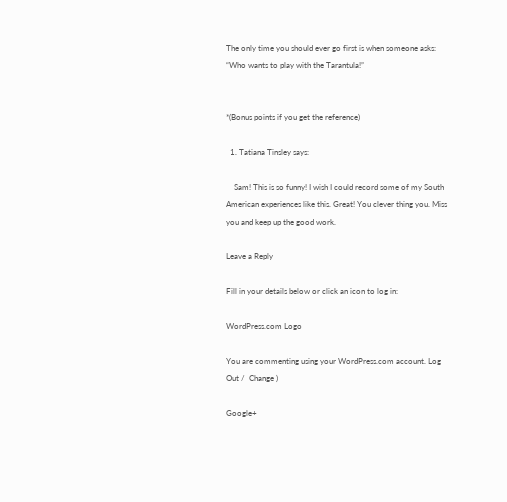The only time you should ever go first is when someone asks: “Who wants to play with the Tarantula!”


*(Bonus points if you get the reference)

  1. Tatiana Tinsley says:

    Sam! This is so funny! I wish I could record some of my South American experiences like this. Great! You clever thing you. Miss you and keep up the good work.

Leave a Reply

Fill in your details below or click an icon to log in:

WordPress.com Logo

You are commenting using your WordPress.com account. Log Out /  Change )

Google+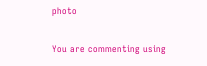photo

You are commenting using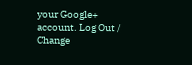your Google+ account. Log Out /  Change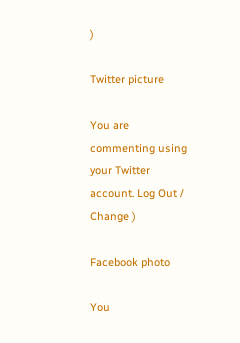)

Twitter picture

You are commenting using your Twitter account. Log Out /  Change )

Facebook photo

You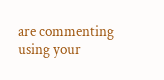are commenting using your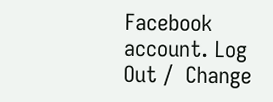Facebook account. Log Out /  Change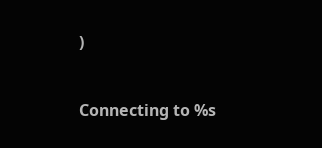)


Connecting to %s